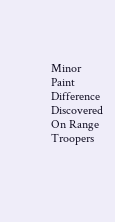Minor Paint Difference Discovered On Range Troopers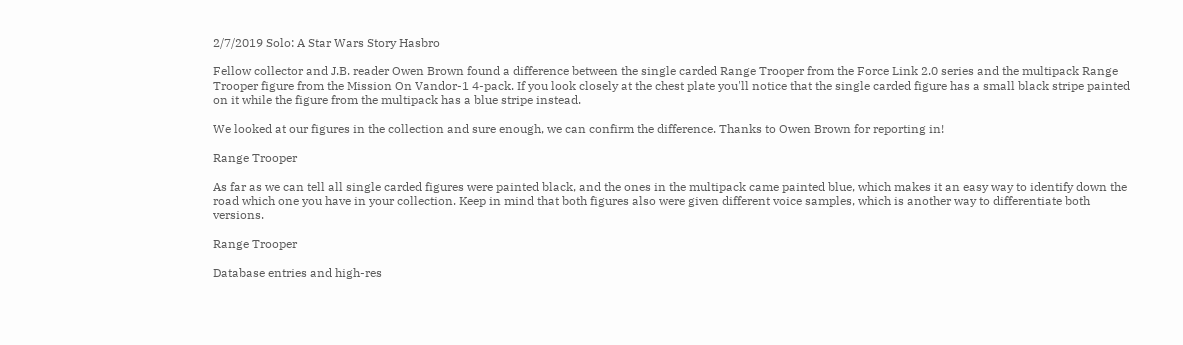2/7/2019 Solo: A Star Wars Story Hasbro

Fellow collector and J.B. reader Owen Brown found a difference between the single carded Range Trooper from the Force Link 2.0 series and the multipack Range Trooper figure from the Mission On Vandor-1 4-pack. If you look closely at the chest plate you'll notice that the single carded figure has a small black stripe painted on it while the figure from the multipack has a blue stripe instead.

We looked at our figures in the collection and sure enough, we can confirm the difference. Thanks to Owen Brown for reporting in!

Range Trooper

As far as we can tell all single carded figures were painted black, and the ones in the multipack came painted blue, which makes it an easy way to identify down the road which one you have in your collection. Keep in mind that both figures also were given different voice samples, which is another way to differentiate both versions.

Range Trooper

Database entries and high-res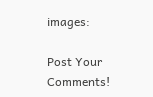images:

Post Your Comments!